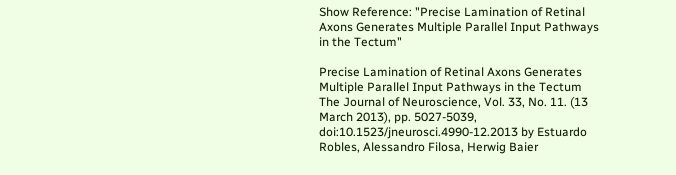Show Reference: "Precise Lamination of Retinal Axons Generates Multiple Parallel Input Pathways in the Tectum"

Precise Lamination of Retinal Axons Generates Multiple Parallel Input Pathways in the Tectum The Journal of Neuroscience, Vol. 33, No. 11. (13 March 2013), pp. 5027-5039, doi:10.1523/jneurosci.4990-12.2013 by Estuardo Robles, Alessandro Filosa, Herwig Baier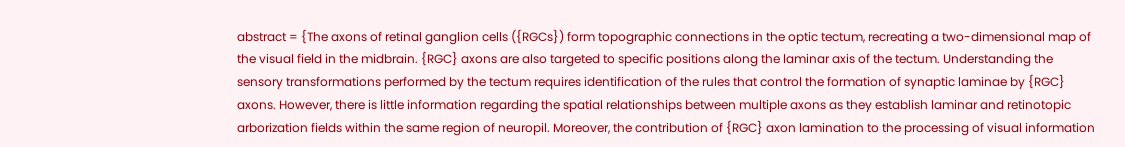abstract = {The axons of retinal ganglion cells ({RGCs}) form topographic connections in the optic tectum, recreating a two-dimensional map of the visual field in the midbrain. {RGC} axons are also targeted to specific positions along the laminar axis of the tectum. Understanding the sensory transformations performed by the tectum requires identification of the rules that control the formation of synaptic laminae by {RGC} axons. However, there is little information regarding the spatial relationships between multiple axons as they establish laminar and retinotopic arborization fields within the same region of neuropil. Moreover, the contribution of {RGC} axon lamination to the processing of visual information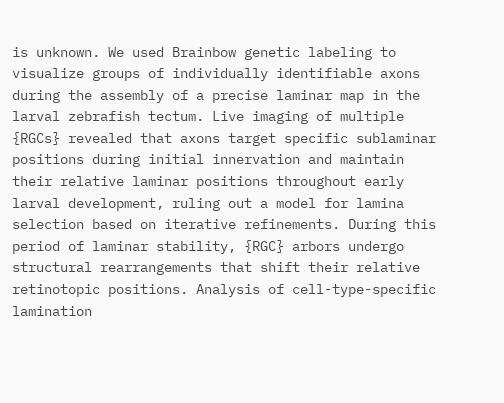is unknown. We used Brainbow genetic labeling to visualize groups of individually identifiable axons during the assembly of a precise laminar map in the larval zebrafish tectum. Live imaging of multiple {RGCs} revealed that axons target specific sublaminar positions during initial innervation and maintain their relative laminar positions throughout early larval development, ruling out a model for lamina selection based on iterative refinements. During this period of laminar stability, {RGC} arbors undergo structural rearrangements that shift their relative retinotopic positions. Analysis of cell-type-specific lamination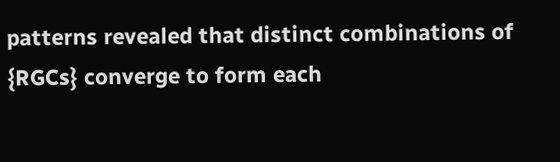patterns revealed that distinct combinations of {RGCs} converge to form each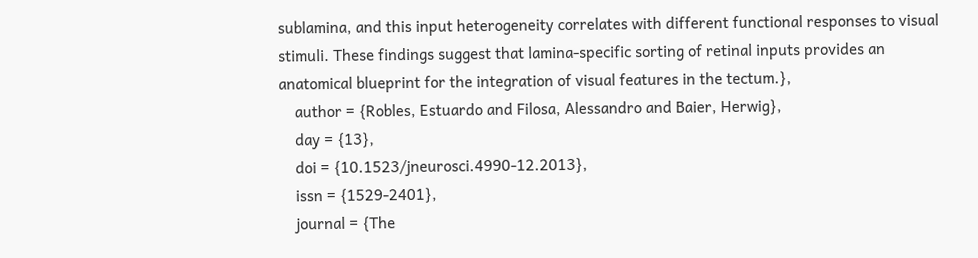sublamina, and this input heterogeneity correlates with different functional responses to visual stimuli. These findings suggest that lamina-specific sorting of retinal inputs provides an anatomical blueprint for the integration of visual features in the tectum.},
    author = {Robles, Estuardo and Filosa, Alessandro and Baier, Herwig},
    day = {13},
    doi = {10.1523/jneurosci.4990-12.2013},
    issn = {1529-2401},
    journal = {The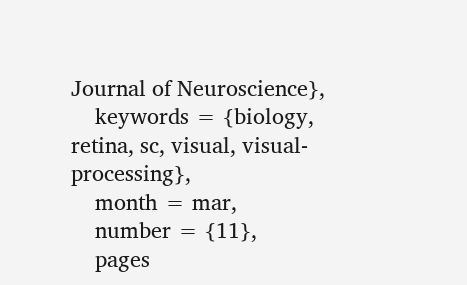Journal of Neuroscience},
    keywords = {biology, retina, sc, visual, visual-processing},
    month = mar,
    number = {11},
    pages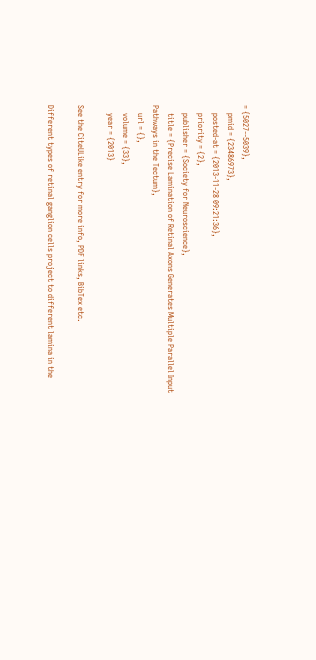= {5027--5039},
    pmid = {23486973},
    posted-at = {2013-11-28 09:21:36},
    priority = {2},
    publisher = {Society for Neuroscience},
    title = {Precise Lamination of Retinal Axons Generates Multiple Parallel Input Pathways in the Tectum},
    url = {},
    volume = {33},
    year = {2013}

See the CiteULike entry for more info, PDF links, BibTex etc.

Different types of retinal ganglion cells project to different lamina in the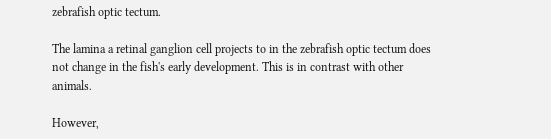zebrafish optic tectum.

The lamina a retinal ganglion cell projects to in the zebrafish optic tectum does not change in the fish's early development. This is in contrast with other animals.

However,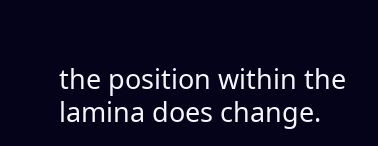the position within the lamina does change.